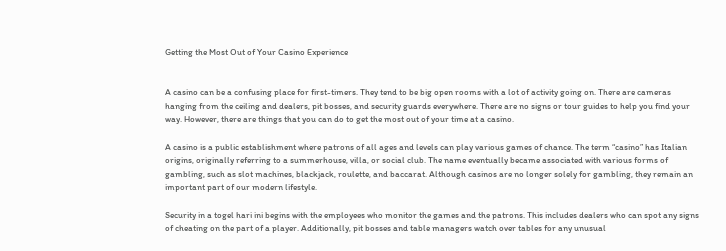Getting the Most Out of Your Casino Experience


A casino can be a confusing place for first-timers. They tend to be big open rooms with a lot of activity going on. There are cameras hanging from the ceiling and dealers, pit bosses, and security guards everywhere. There are no signs or tour guides to help you find your way. However, there are things that you can do to get the most out of your time at a casino.

A casino is a public establishment where patrons of all ages and levels can play various games of chance. The term “casino” has Italian origins, originally referring to a summerhouse, villa, or social club. The name eventually became associated with various forms of gambling, such as slot machines, blackjack, roulette, and baccarat. Although casinos are no longer solely for gambling, they remain an important part of our modern lifestyle.

Security in a togel hari ini begins with the employees who monitor the games and the patrons. This includes dealers who can spot any signs of cheating on the part of a player. Additionally, pit bosses and table managers watch over tables for any unusual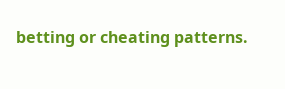betting or cheating patterns.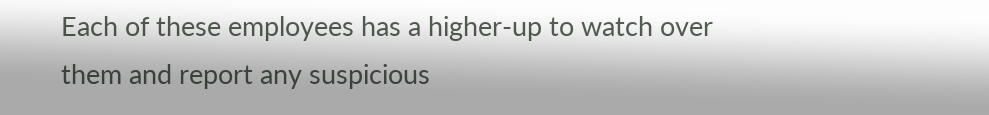Each of these employees has a higher-up to watch over them and report any suspicious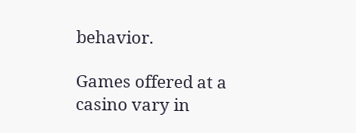behavior.

Games offered at a casino vary in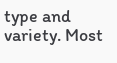type and variety. Most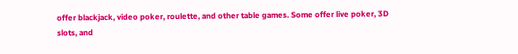offer blackjack, video poker, roulette, and other table games. Some offer live poker, 3D slots, and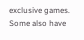exclusive games. Some also have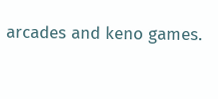arcades and keno games.